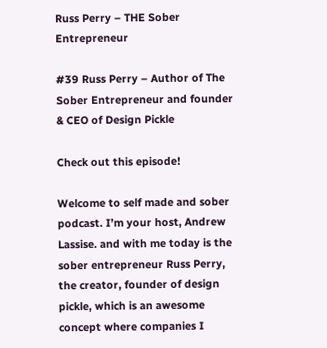Russ Perry – THE Sober Entrepreneur

#39 Russ Perry – Author of The Sober Entrepreneur and founder & CEO of Design Pickle

Check out this episode!

Welcome to self made and sober podcast. I’m your host, Andrew Lassise. and with me today is the sober entrepreneur Russ Perry, the creator, founder of design pickle, which is an awesome concept where companies I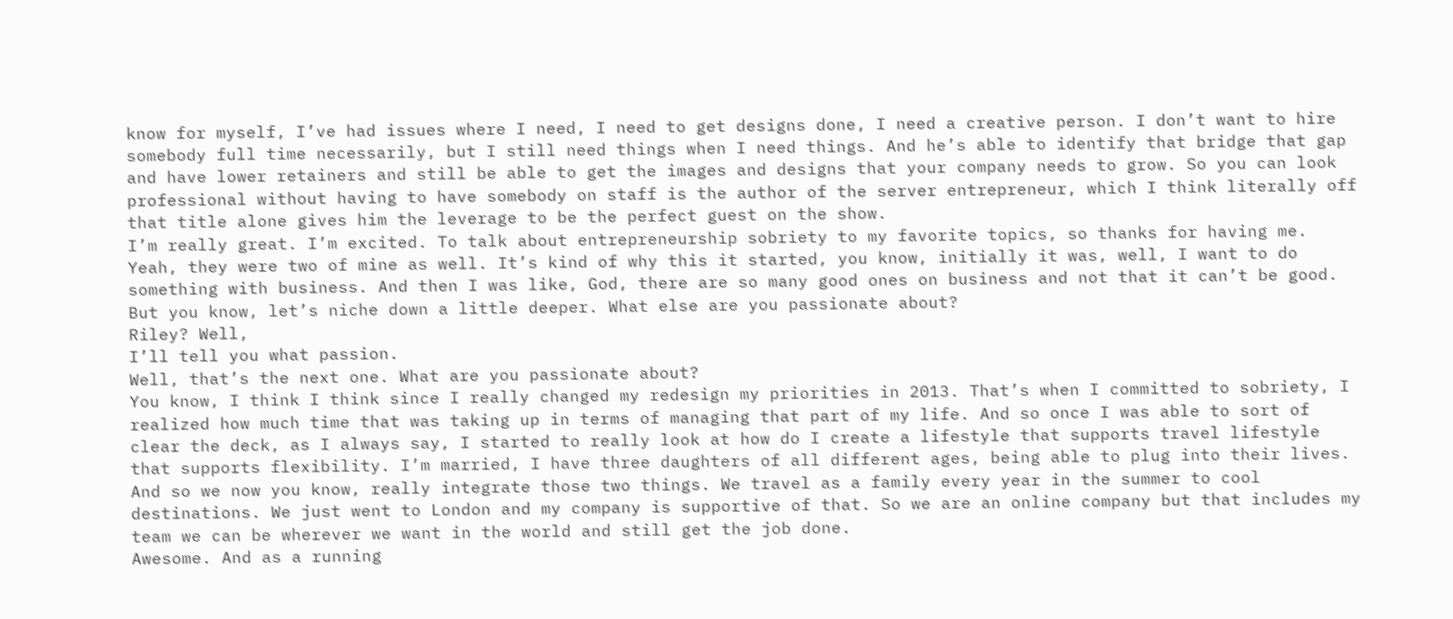know for myself, I’ve had issues where I need, I need to get designs done, I need a creative person. I don’t want to hire somebody full time necessarily, but I still need things when I need things. And he’s able to identify that bridge that gap and have lower retainers and still be able to get the images and designs that your company needs to grow. So you can look professional without having to have somebody on staff is the author of the server entrepreneur, which I think literally off that title alone gives him the leverage to be the perfect guest on the show.
I’m really great. I’m excited. To talk about entrepreneurship sobriety to my favorite topics, so thanks for having me.
Yeah, they were two of mine as well. It’s kind of why this it started, you know, initially it was, well, I want to do something with business. And then I was like, God, there are so many good ones on business and not that it can’t be good. But you know, let’s niche down a little deeper. What else are you passionate about?
Riley? Well,
I’ll tell you what passion.
Well, that’s the next one. What are you passionate about?
You know, I think I think since I really changed my redesign my priorities in 2013. That’s when I committed to sobriety, I realized how much time that was taking up in terms of managing that part of my life. And so once I was able to sort of clear the deck, as I always say, I started to really look at how do I create a lifestyle that supports travel lifestyle that supports flexibility. I’m married, I have three daughters of all different ages, being able to plug into their lives. And so we now you know, really integrate those two things. We travel as a family every year in the summer to cool destinations. We just went to London and my company is supportive of that. So we are an online company but that includes my team we can be wherever we want in the world and still get the job done.
Awesome. And as a running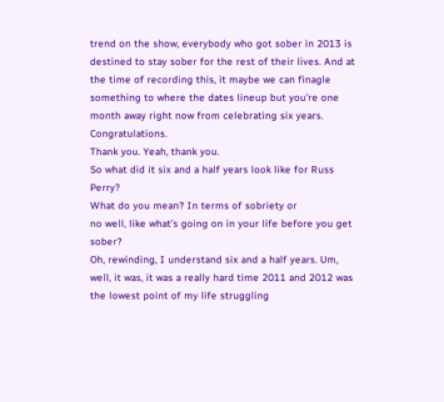trend on the show, everybody who got sober in 2013 is destined to stay sober for the rest of their lives. And at the time of recording this, it maybe we can finagle something to where the dates lineup but you’re one month away right now from celebrating six years. Congratulations.
Thank you. Yeah, thank you.
So what did it six and a half years look like for Russ Perry?
What do you mean? In terms of sobriety or
no well, like what’s going on in your life before you get sober?
Oh, rewinding, I understand six and a half years. Um, well, it was, it was a really hard time 2011 and 2012 was the lowest point of my life struggling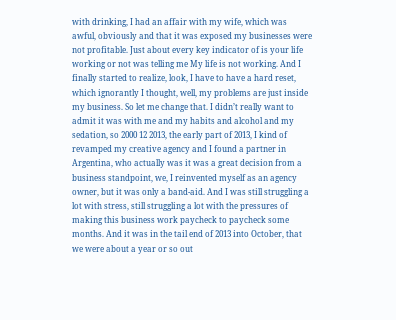with drinking, I had an affair with my wife, which was awful, obviously and that it was exposed my businesses were not profitable. Just about every key indicator of is your life working or not was telling me My life is not working. And I finally started to realize, look, I have to have a hard reset, which ignorantly I thought, well, my problems are just inside my business. So let me change that. I didn’t really want to admit it was with me and my habits and alcohol and my sedation, so 2000 12 2013, the early part of 2013, I kind of revamped my creative agency and I found a partner in Argentina, who actually was it was a great decision from a business standpoint, we, I reinvented myself as an agency owner, but it was only a band-aid. And I was still struggling a lot with stress, still struggling a lot with the pressures of making this business work paycheck to paycheck some months. And it was in the tail end of 2013 into October, that we were about a year or so out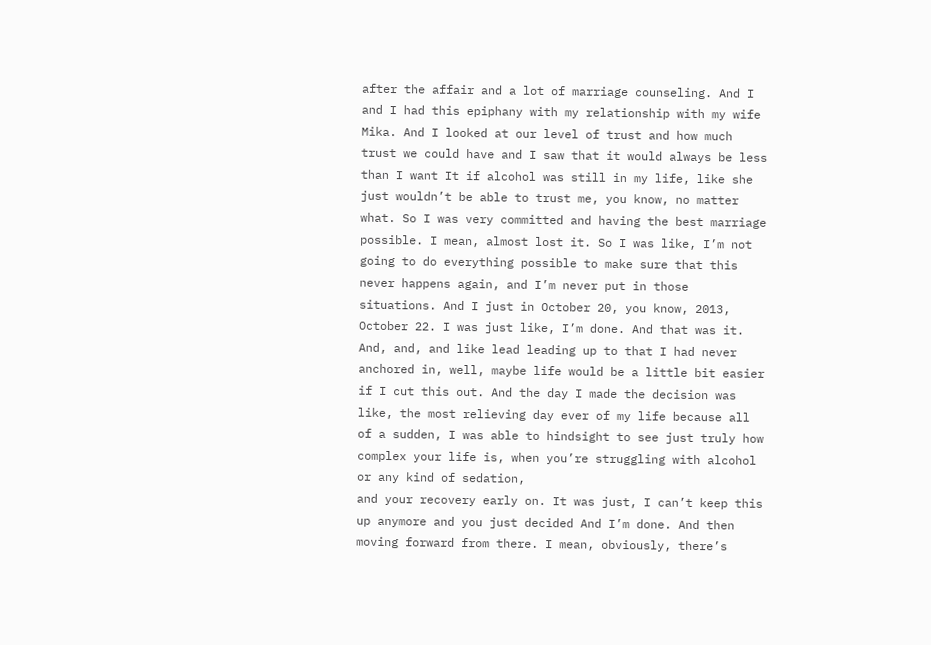after the affair and a lot of marriage counseling. And I and I had this epiphany with my relationship with my wife Mika. And I looked at our level of trust and how much trust we could have and I saw that it would always be less than I want It if alcohol was still in my life, like she just wouldn’t be able to trust me, you know, no matter what. So I was very committed and having the best marriage possible. I mean, almost lost it. So I was like, I’m not going to do everything possible to make sure that this never happens again, and I’m never put in those situations. And I just in October 20, you know, 2013, October 22. I was just like, I’m done. And that was it. And, and, and like lead leading up to that I had never anchored in, well, maybe life would be a little bit easier if I cut this out. And the day I made the decision was like, the most relieving day ever of my life because all of a sudden, I was able to hindsight to see just truly how complex your life is, when you’re struggling with alcohol or any kind of sedation,
and your recovery early on. It was just, I can’t keep this up anymore and you just decided And I’m done. And then moving forward from there. I mean, obviously, there’s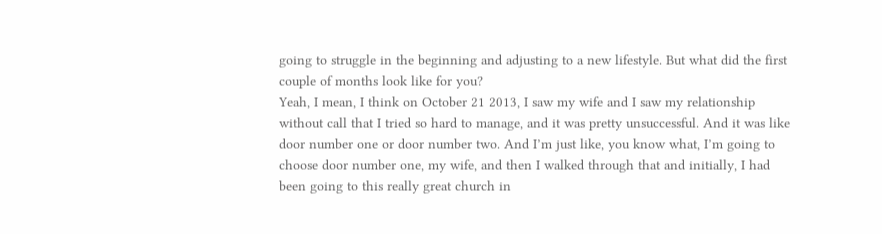going to struggle in the beginning and adjusting to a new lifestyle. But what did the first couple of months look like for you?
Yeah, I mean, I think on October 21 2013, I saw my wife and I saw my relationship without call that I tried so hard to manage, and it was pretty unsuccessful. And it was like door number one or door number two. And I’m just like, you know what, I’m going to choose door number one, my wife, and then I walked through that and initially, I had been going to this really great church in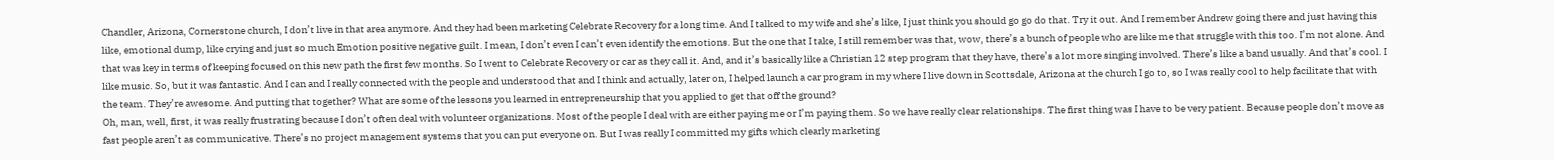Chandler, Arizona, Cornerstone church, I don’t live in that area anymore. And they had been marketing Celebrate Recovery for a long time. And I talked to my wife and she’s like, I just think you should go go do that. Try it out. And I remember Andrew going there and just having this like, emotional dump, like crying and just so much Emotion positive negative guilt. I mean, I don’t even I can’t even identify the emotions. But the one that I take, I still remember was that, wow, there’s a bunch of people who are like me that struggle with this too. I’m not alone. And that was key in terms of keeping focused on this new path the first few months. So I went to Celebrate Recovery or car as they call it. And, and it’s basically like a Christian 12 step program that they have, there’s a lot more singing involved. There’s like a band usually. And that’s cool. I like music. So, but it was fantastic. And I can and I really connected with the people and understood that and I think and actually, later on, I helped launch a car program in my where I live down in Scottsdale, Arizona at the church I go to, so I was really cool to help facilitate that with the team. They’re awesome. And putting that together? What are some of the lessons you learned in entrepreneurship that you applied to get that off the ground?
Oh, man, well, first, it was really frustrating because I don’t often deal with volunteer organizations. Most of the people I deal with are either paying me or I’m paying them. So we have really clear relationships. The first thing was I have to be very patient. Because people don’t move as fast people aren’t as communicative. There’s no project management systems that you can put everyone on. But I was really I committed my gifts which clearly marketing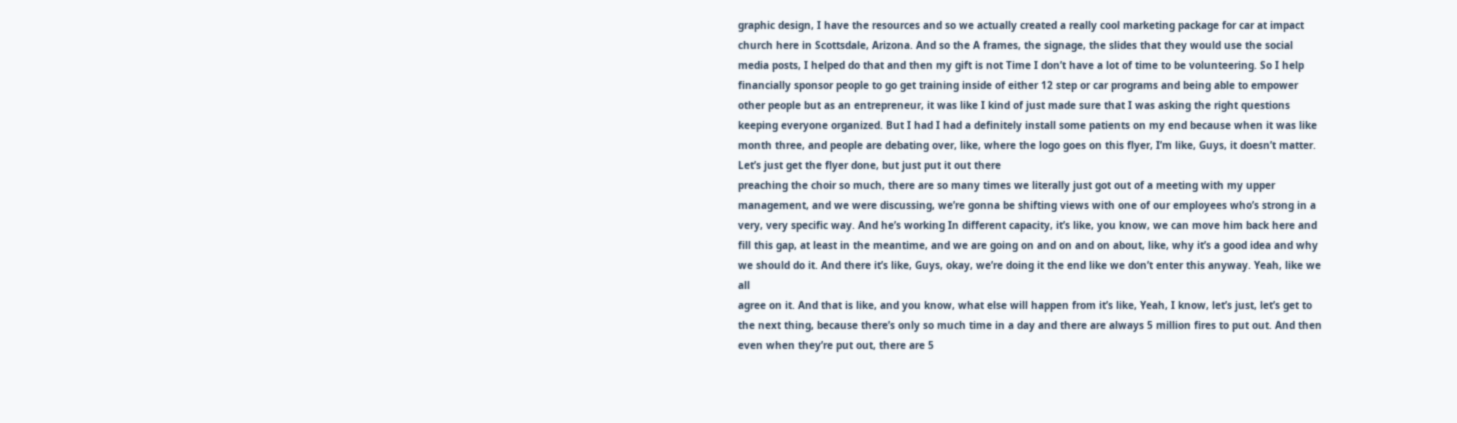graphic design, I have the resources and so we actually created a really cool marketing package for car at impact church here in Scottsdale, Arizona. And so the A frames, the signage, the slides that they would use the social media posts, I helped do that and then my gift is not Time I don’t have a lot of time to be volunteering. So I help financially sponsor people to go get training inside of either 12 step or car programs and being able to empower other people but as an entrepreneur, it was like I kind of just made sure that I was asking the right questions keeping everyone organized. But I had I had a definitely install some patients on my end because when it was like month three, and people are debating over, like, where the logo goes on this flyer, I’m like, Guys, it doesn’t matter. Let’s just get the flyer done, but just put it out there
preaching the choir so much, there are so many times we literally just got out of a meeting with my upper management, and we were discussing, we’re gonna be shifting views with one of our employees who’s strong in a very, very specific way. And he’s working In different capacity, it’s like, you know, we can move him back here and fill this gap, at least in the meantime, and we are going on and on and on about, like, why it’s a good idea and why we should do it. And there it’s like, Guys, okay, we’re doing it the end like we don’t enter this anyway. Yeah, like we all
agree on it. And that is like, and you know, what else will happen from it’s like, Yeah, I know, let’s just, let’s get to the next thing, because there’s only so much time in a day and there are always 5 million fires to put out. And then even when they’re put out, there are 5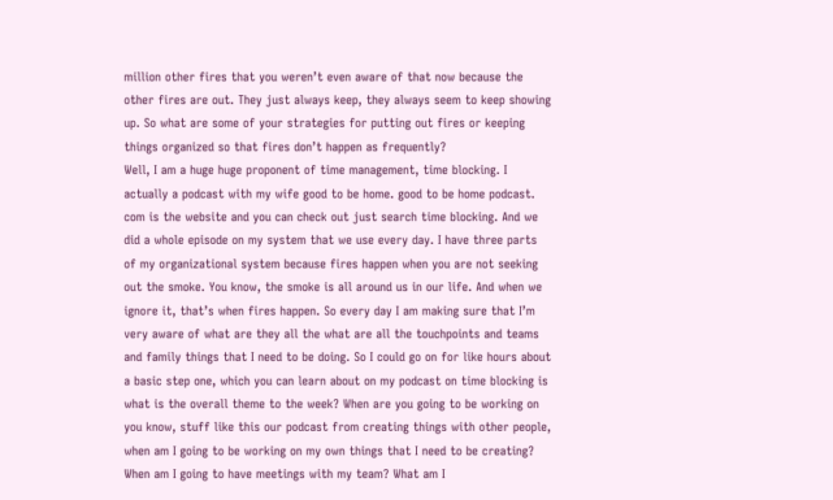million other fires that you weren’t even aware of that now because the other fires are out. They just always keep, they always seem to keep showing up. So what are some of your strategies for putting out fires or keeping things organized so that fires don’t happen as frequently?
Well, I am a huge huge proponent of time management, time blocking. I actually a podcast with my wife good to be home. good to be home podcast. com is the website and you can check out just search time blocking. And we did a whole episode on my system that we use every day. I have three parts of my organizational system because fires happen when you are not seeking out the smoke. You know, the smoke is all around us in our life. And when we ignore it, that’s when fires happen. So every day I am making sure that I’m very aware of what are they all the what are all the touchpoints and teams and family things that I need to be doing. So I could go on for like hours about a basic step one, which you can learn about on my podcast on time blocking is what is the overall theme to the week? When are you going to be working on you know, stuff like this our podcast from creating things with other people, when am I going to be working on my own things that I need to be creating? When am I going to have meetings with my team? What am I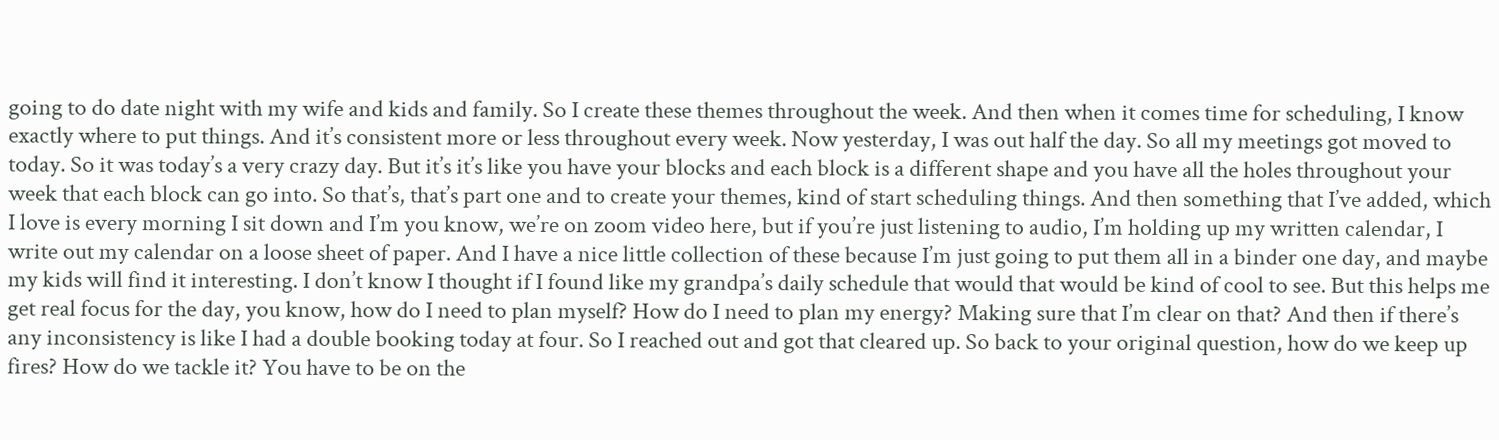going to do date night with my wife and kids and family. So I create these themes throughout the week. And then when it comes time for scheduling, I know exactly where to put things. And it’s consistent more or less throughout every week. Now yesterday, I was out half the day. So all my meetings got moved to today. So it was today’s a very crazy day. But it’s it’s like you have your blocks and each block is a different shape and you have all the holes throughout your week that each block can go into. So that’s, that’s part one and to create your themes, kind of start scheduling things. And then something that I’ve added, which I love is every morning I sit down and I’m you know, we’re on zoom video here, but if you’re just listening to audio, I’m holding up my written calendar, I write out my calendar on a loose sheet of paper. And I have a nice little collection of these because I’m just going to put them all in a binder one day, and maybe my kids will find it interesting. I don’t know I thought if I found like my grandpa’s daily schedule that would that would be kind of cool to see. But this helps me get real focus for the day, you know, how do I need to plan myself? How do I need to plan my energy? Making sure that I’m clear on that? And then if there’s any inconsistency is like I had a double booking today at four. So I reached out and got that cleared up. So back to your original question, how do we keep up fires? How do we tackle it? You have to be on the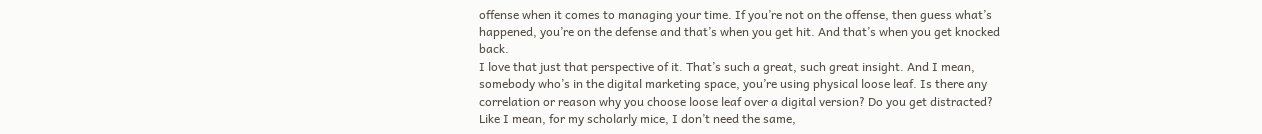offense when it comes to managing your time. If you’re not on the offense, then guess what’s happened, you’re on the defense and that’s when you get hit. And that’s when you get knocked back.
I love that just that perspective of it. That’s such a great, such great insight. And I mean, somebody who’s in the digital marketing space, you’re using physical loose leaf. Is there any correlation or reason why you choose loose leaf over a digital version? Do you get distracted? Like I mean, for my scholarly mice, I don’t need the same,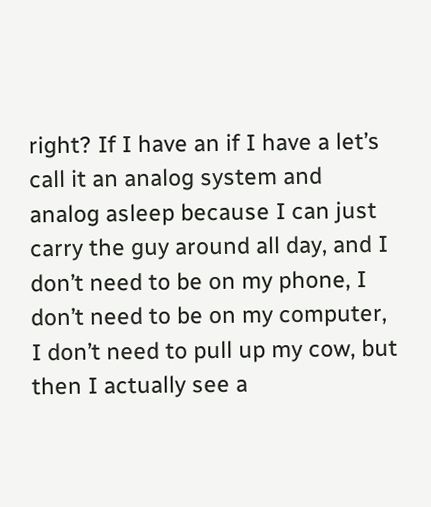right? If I have an if I have a let’s call it an analog system and analog asleep because I can just carry the guy around all day, and I don’t need to be on my phone, I don’t need to be on my computer, I don’t need to pull up my cow, but then I actually see a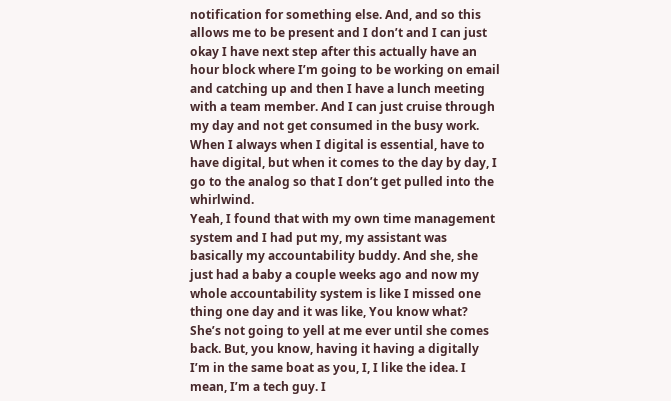notification for something else. And, and so this allows me to be present and I don’t and I can just okay I have next step after this actually have an hour block where I’m going to be working on email and catching up and then I have a lunch meeting with a team member. And I can just cruise through my day and not get consumed in the busy work. When I always when I digital is essential, have to have digital, but when it comes to the day by day, I go to the analog so that I don’t get pulled into the whirlwind.
Yeah, I found that with my own time management system and I had put my, my assistant was basically my accountability buddy. And she, she just had a baby a couple weeks ago and now my whole accountability system is like I missed one thing one day and it was like, You know what? She’s not going to yell at me ever until she comes back. But, you know, having it having a digitally I’m in the same boat as you, I, I like the idea. I mean, I’m a tech guy. I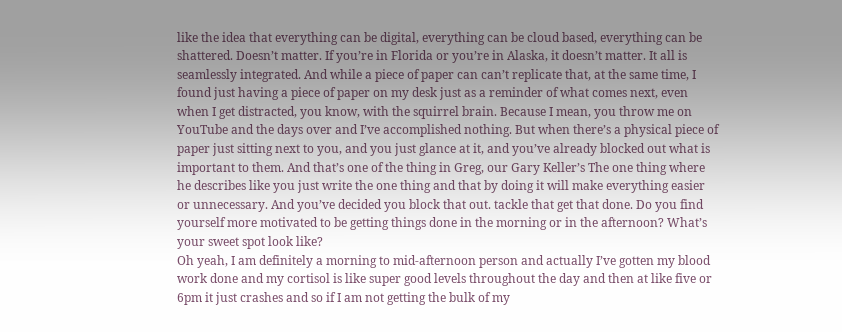like the idea that everything can be digital, everything can be cloud based, everything can be shattered. Doesn’t matter. If you’re in Florida or you’re in Alaska, it doesn’t matter. It all is seamlessly integrated. And while a piece of paper can can’t replicate that, at the same time, I found just having a piece of paper on my desk just as a reminder of what comes next, even when I get distracted, you know, with the squirrel brain. Because I mean, you throw me on YouTube and the days over and I’ve accomplished nothing. But when there’s a physical piece of paper just sitting next to you, and you just glance at it, and you’ve already blocked out what is important to them. And that’s one of the thing in Greg, our Gary Keller’s The one thing where he describes like you just write the one thing and that by doing it will make everything easier or unnecessary. And you’ve decided you block that out. tackle that get that done. Do you find yourself more motivated to be getting things done in the morning or in the afternoon? What’s your sweet spot look like?
Oh yeah, I am definitely a morning to mid-afternoon person and actually I’ve gotten my blood work done and my cortisol is like super good levels throughout the day and then at like five or 6pm it just crashes and so if I am not getting the bulk of my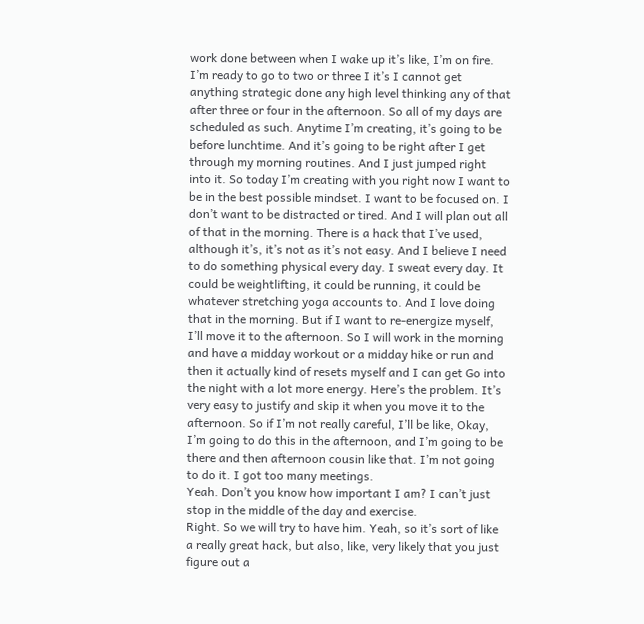work done between when I wake up it’s like, I’m on fire. I’m ready to go to two or three I it’s I cannot get anything strategic done any high level thinking any of that after three or four in the afternoon. So all of my days are scheduled as such. Anytime I’m creating, it’s going to be before lunchtime. And it’s going to be right after I get through my morning routines. And I just jumped right into it. So today I’m creating with you right now I want to be in the best possible mindset. I want to be focused on. I don’t want to be distracted or tired. And I will plan out all of that in the morning. There is a hack that I’ve used, although it’s, it’s not as it’s not easy. And I believe I need to do something physical every day. I sweat every day. It could be weightlifting, it could be running, it could be whatever stretching yoga accounts to. And I love doing that in the morning. But if I want to re-energize myself, I’ll move it to the afternoon. So I will work in the morning and have a midday workout or a midday hike or run and then it actually kind of resets myself and I can get Go into the night with a lot more energy. Here’s the problem. It’s very easy to justify and skip it when you move it to the afternoon. So if I’m not really careful, I’ll be like, Okay, I’m going to do this in the afternoon, and I’m going to be there and then afternoon cousin like that. I’m not going to do it. I got too many meetings.
Yeah. Don’t you know how important I am? I can’t just stop in the middle of the day and exercise.
Right. So we will try to have him. Yeah, so it’s sort of like a really great hack, but also, like, very likely that you just figure out a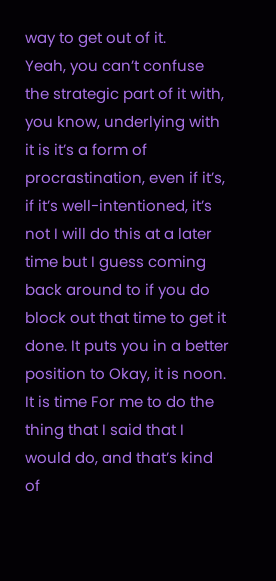way to get out of it.
Yeah, you can’t confuse the strategic part of it with, you know, underlying with it is it’s a form of procrastination, even if it’s, if it’s well-intentioned, it’s not I will do this at a later time but I guess coming back around to if you do block out that time to get it done. It puts you in a better position to Okay, it is noon. It is time For me to do the thing that I said that I would do, and that’s kind of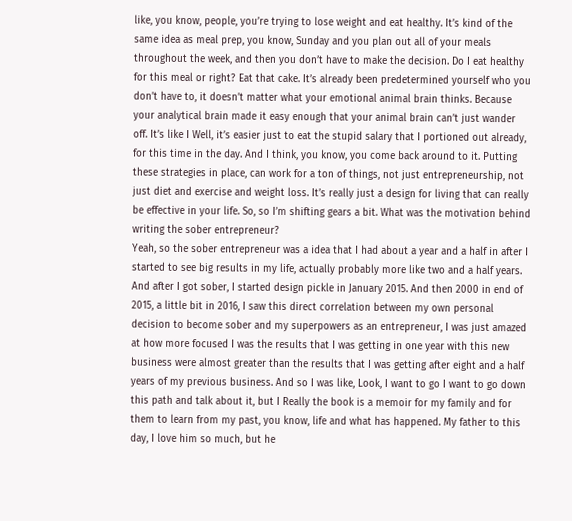like, you know, people, you’re trying to lose weight and eat healthy. It’s kind of the same idea as meal prep, you know, Sunday and you plan out all of your meals throughout the week, and then you don’t have to make the decision. Do I eat healthy for this meal or right? Eat that cake. It’s already been predetermined yourself who you don’t have to, it doesn’t matter what your emotional animal brain thinks. Because your analytical brain made it easy enough that your animal brain can’t just wander off. It’s like I Well, it’s easier just to eat the stupid salary that I portioned out already, for this time in the day. And I think, you know, you come back around to it. Putting these strategies in place, can work for a ton of things, not just entrepreneurship, not just diet and exercise and weight loss. It’s really just a design for living that can really be effective in your life. So, so I’m shifting gears a bit. What was the motivation behind writing the sober entrepreneur?
Yeah, so the sober entrepreneur was a idea that I had about a year and a half in after I started to see big results in my life, actually probably more like two and a half years. And after I got sober, I started design pickle in January 2015. And then 2000 in end of 2015, a little bit in 2016, I saw this direct correlation between my own personal decision to become sober and my superpowers as an entrepreneur, I was just amazed at how more focused I was the results that I was getting in one year with this new business were almost greater than the results that I was getting after eight and a half years of my previous business. And so I was like, Look, I want to go I want to go down this path and talk about it, but I Really the book is a memoir for my family and for them to learn from my past, you know, life and what has happened. My father to this day, I love him so much, but he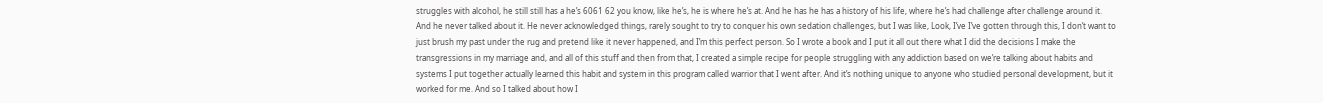struggles with alcohol, he still still has a he’s 6061 62 you know, like he’s, he is where he’s at. And he has he has a history of his life, where he’s had challenge after challenge around it. And he never talked about it. He never acknowledged things, rarely sought to try to conquer his own sedation challenges, but I was like, Look, I’ve I’ve gotten through this, I don’t want to just brush my past under the rug and pretend like it never happened, and I’m this perfect person. So I wrote a book and I put it all out there what I did the decisions I make the transgressions in my marriage and, and all of this stuff and then from that, I created a simple recipe for people struggling with any addiction based on we’re talking about habits and systems I put together actually learned this habit and system in this program called warrior that I went after. And it’s nothing unique to anyone who studied personal development, but it worked for me. And so I talked about how I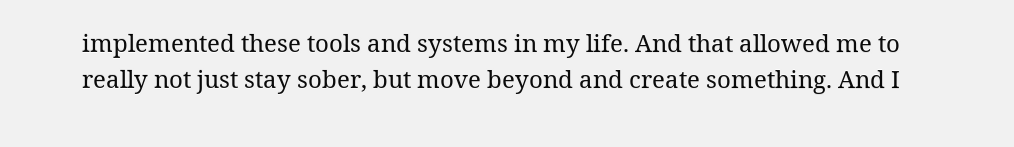implemented these tools and systems in my life. And that allowed me to really not just stay sober, but move beyond and create something. And I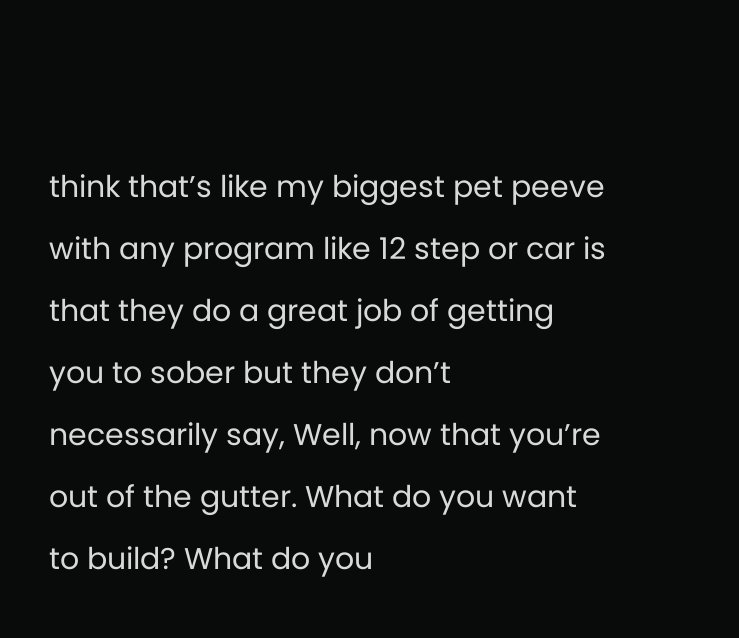think that’s like my biggest pet peeve with any program like 12 step or car is that they do a great job of getting you to sober but they don’t necessarily say, Well, now that you’re out of the gutter. What do you want to build? What do you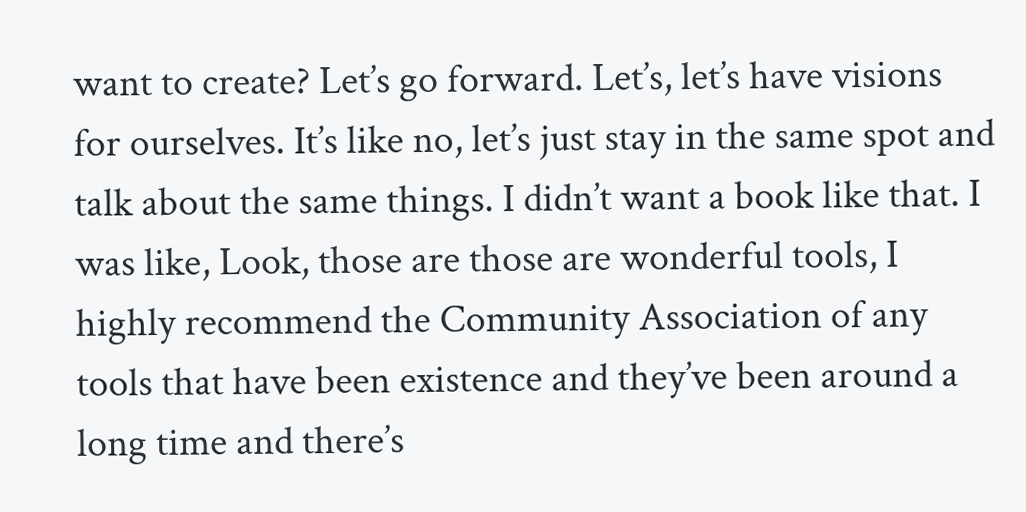want to create? Let’s go forward. Let’s, let’s have visions for ourselves. It’s like no, let’s just stay in the same spot and talk about the same things. I didn’t want a book like that. I was like, Look, those are those are wonderful tools, I highly recommend the Community Association of any tools that have been existence and they’ve been around a long time and there’s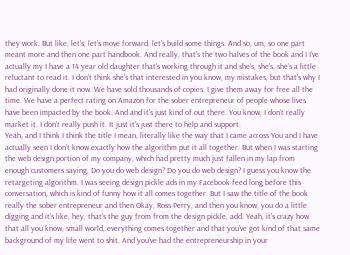they work. But like, let’s, let’s move forward, let’s build some things. And so, um, so one part meant more and then one part handbook. And really, that’s the two halves of the book and I I’ve actually my I have a 14 year old daughter that’s working through it and she’s, she’s, she’s a little reluctant to read it. I don’t think she’s that interested in you know, my mistakes, but that’s why I had originally done it now. We have sold thousands of copies. I give them away for free all the time. We have a perfect rating on Amazon for the sober entrepreneur of people whose lives have been impacted by the book. And and it’s just kind of out there. You know, I don’t really market it. I don’t really push it. It just it’s just there to help and support.
Yeah, and I think I think the title I mean, literally like the way that I came across You and I have actually seen I don’t know exactly how the algorithm put it all together. But when I was starting the web design portion of my company, which had pretty much just fallen in my lap from enough customers saying, Do you do web design? Do you do web design? I guess you know the retargeting algorithm. I was seeing design pickle ads in my Facebook feed long before this conversation, which is kind of funny how it all comes together. But I saw the title of the book really the sober entrepreneur and then Okay, Ross Perry, and then you know, you do a little digging and it’s like, hey, that’s the guy from from the design pickle, add. Yeah, it’s crazy how that all you know, small world, everything comes together and that you’ve got kind of that same background of my life went to shit. And you’ve had the entrepreneurship in your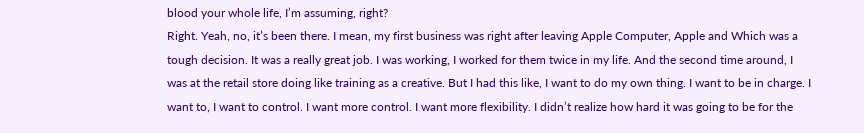blood your whole life, I’m assuming, right?
Right. Yeah, no, it’s been there. I mean, my first business was right after leaving Apple Computer, Apple and Which was a tough decision. It was a really great job. I was working, I worked for them twice in my life. And the second time around, I was at the retail store doing like training as a creative. But I had this like, I want to do my own thing. I want to be in charge. I want to, I want to control. I want more control. I want more flexibility. I didn’t realize how hard it was going to be for the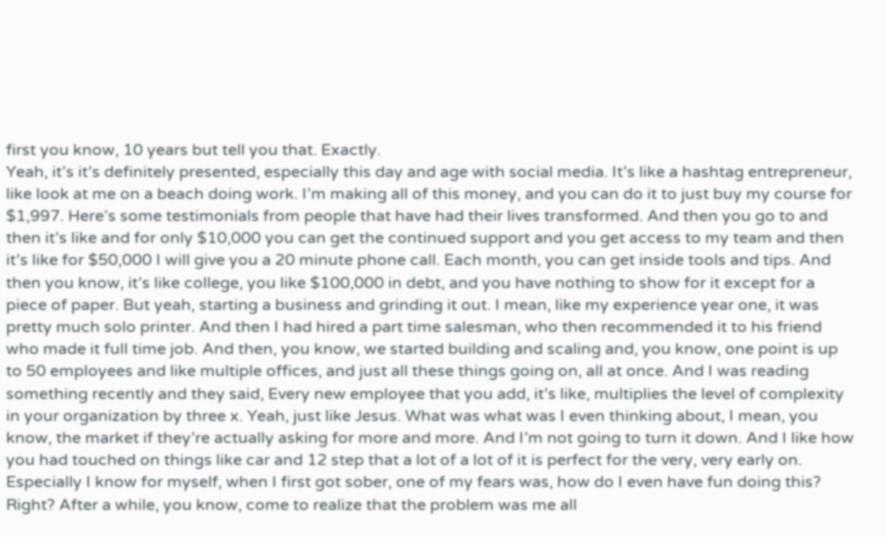first you know, 10 years but tell you that. Exactly.
Yeah, it’s it’s definitely presented, especially this day and age with social media. It’s like a hashtag entrepreneur, like look at me on a beach doing work. I’m making all of this money, and you can do it to just buy my course for $1,997. Here’s some testimonials from people that have had their lives transformed. And then you go to and then it’s like and for only $10,000 you can get the continued support and you get access to my team and then it’s like for $50,000 I will give you a 20 minute phone call. Each month, you can get inside tools and tips. And then you know, it’s like college, you like $100,000 in debt, and you have nothing to show for it except for a piece of paper. But yeah, starting a business and grinding it out. I mean, like my experience year one, it was pretty much solo printer. And then I had hired a part time salesman, who then recommended it to his friend who made it full time job. And then, you know, we started building and scaling and, you know, one point is up to 50 employees and like multiple offices, and just all these things going on, all at once. And I was reading something recently and they said, Every new employee that you add, it’s like, multiplies the level of complexity in your organization by three x. Yeah, just like Jesus. What was what was I even thinking about, I mean, you know, the market if they’re actually asking for more and more. And I’m not going to turn it down. And I like how you had touched on things like car and 12 step that a lot of a lot of it is perfect for the very, very early on. Especially I know for myself, when I first got sober, one of my fears was, how do I even have fun doing this? Right? After a while, you know, come to realize that the problem was me all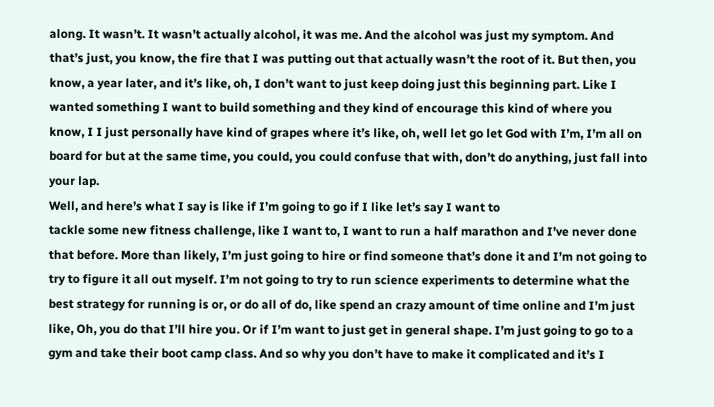along. It wasn’t. It wasn’t actually alcohol, it was me. And the alcohol was just my symptom. And that’s just, you know, the fire that I was putting out that actually wasn’t the root of it. But then, you know, a year later, and it’s like, oh, I don’t want to just keep doing just this beginning part. Like I wanted something I want to build something and they kind of encourage this kind of where you know, I I just personally have kind of grapes where it’s like, oh, well let go let God with I’m, I’m all on board for but at the same time, you could, you could confuse that with, don’t do anything, just fall into your lap.
Well, and here’s what I say is like if I’m going to go if I like let’s say I want to
tackle some new fitness challenge, like I want to, I want to run a half marathon and I’ve never done that before. More than likely, I’m just going to hire or find someone that’s done it and I’m not going to try to figure it all out myself. I’m not going to try to run science experiments to determine what the best strategy for running is or, or do all of do, like spend an crazy amount of time online and I’m just like, Oh, you do that I’ll hire you. Or if I’m want to just get in general shape. I’m just going to go to a gym and take their boot camp class. And so why you don’t have to make it complicated and it’s I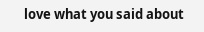love what you said about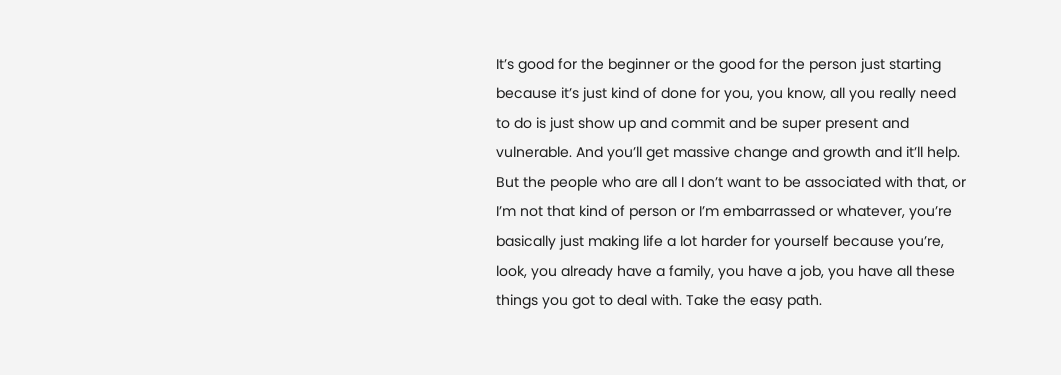It’s good for the beginner or the good for the person just starting because it’s just kind of done for you, you know, all you really need to do is just show up and commit and be super present and vulnerable. And you’ll get massive change and growth and it’ll help. But the people who are all I don’t want to be associated with that, or I’m not that kind of person or I’m embarrassed or whatever, you’re basically just making life a lot harder for yourself because you’re, look, you already have a family, you have a job, you have all these things you got to deal with. Take the easy path.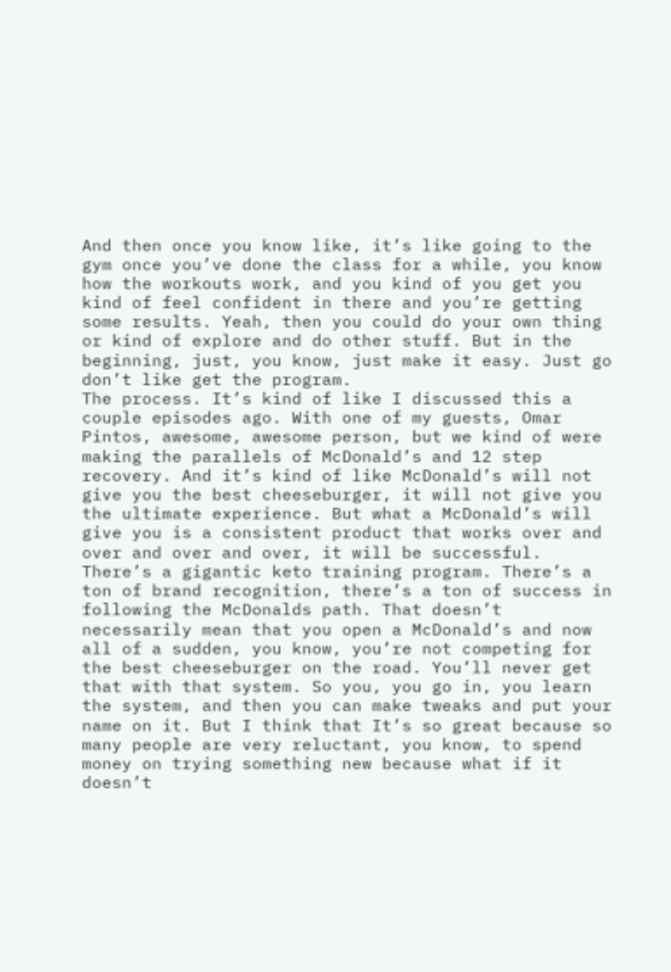And then once you know like, it’s like going to the gym once you’ve done the class for a while, you know how the workouts work, and you kind of you get you kind of feel confident in there and you’re getting some results. Yeah, then you could do your own thing or kind of explore and do other stuff. But in the beginning, just, you know, just make it easy. Just go don’t like get the program.
The process. It’s kind of like I discussed this a couple episodes ago. With one of my guests, Omar Pintos, awesome, awesome person, but we kind of were making the parallels of McDonald’s and 12 step recovery. And it’s kind of like McDonald’s will not give you the best cheeseburger, it will not give you the ultimate experience. But what a McDonald’s will give you is a consistent product that works over and over and over and over, it will be successful. There’s a gigantic keto training program. There’s a ton of brand recognition, there’s a ton of success in following the McDonalds path. That doesn’t necessarily mean that you open a McDonald’s and now all of a sudden, you know, you’re not competing for the best cheeseburger on the road. You’ll never get that with that system. So you, you go in, you learn the system, and then you can make tweaks and put your name on it. But I think that It’s so great because so many people are very reluctant, you know, to spend money on trying something new because what if it doesn’t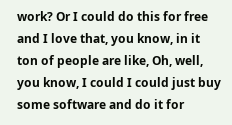work? Or I could do this for free and I love that, you know, in it ton of people are like, Oh, well, you know, I could I could just buy some software and do it for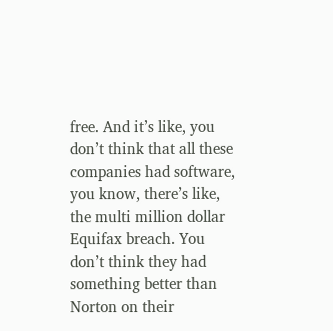free. And it’s like, you don’t think that all these companies had software, you know, there’s like, the multi million dollar Equifax breach. You don’t think they had something better than Norton on their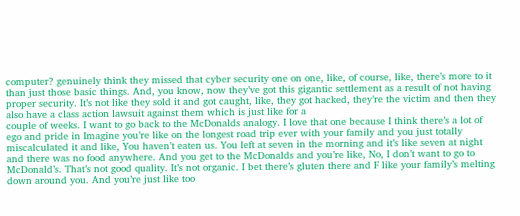computer? genuinely think they missed that cyber security one on one, like, of course, like, there’s more to it than just those basic things. And, you know, now they’ve got this gigantic settlement as a result of not having proper security. It’s not like they sold it and got caught, like, they got hacked, they’re the victim and then they also have a class action lawsuit against them which is just like for a
couple of weeks. I want to go back to the McDonalds analogy. I love that one because I think there’s a lot of ego and pride in Imagine you’re like on the longest road trip ever with your family and you just totally miscalculated it and like, You haven’t eaten us. You left at seven in the morning and it’s like seven at night and there was no food anywhere. And you get to the McDonalds and you’re like, No, I don’t want to go to McDonald’s. That’s not good quality. It’s not organic. I bet there’s gluten there and F like your family’s melting down around you. And you’re just like too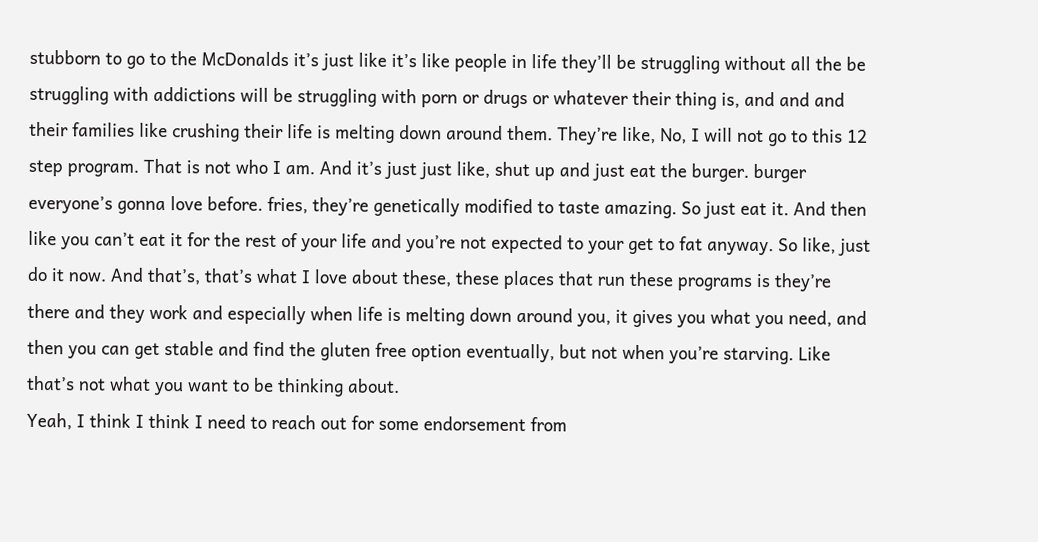stubborn to go to the McDonalds it’s just like it’s like people in life they’ll be struggling without all the be struggling with addictions will be struggling with porn or drugs or whatever their thing is, and and and their families like crushing their life is melting down around them. They’re like, No, I will not go to this 12 step program. That is not who I am. And it’s just just like, shut up and just eat the burger. burger everyone’s gonna love before. fries, they’re genetically modified to taste amazing. So just eat it. And then like you can’t eat it for the rest of your life and you’re not expected to your get to fat anyway. So like, just do it now. And that’s, that’s what I love about these, these places that run these programs is they’re there and they work and especially when life is melting down around you, it gives you what you need, and then you can get stable and find the gluten free option eventually, but not when you’re starving. Like that’s not what you want to be thinking about.
Yeah, I think I think I need to reach out for some endorsement from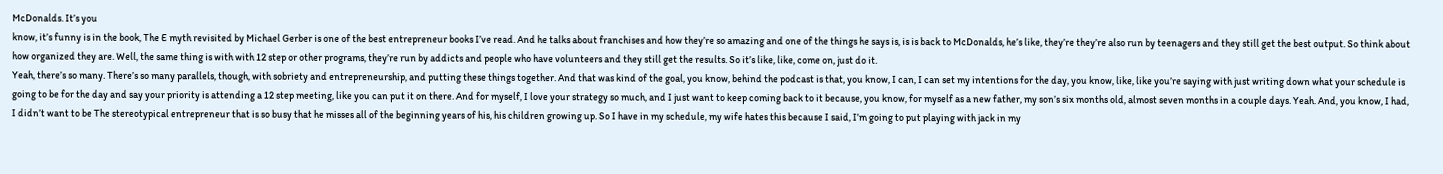McDonalds. It’s you
know, it’s funny is in the book, The E myth revisited by Michael Gerber is one of the best entrepreneur books I’ve read. And he talks about franchises and how they’re so amazing and one of the things he says is, is is back to McDonalds, he’s like, they’re they’re also run by teenagers and they still get the best output. So think about how organized they are. Well, the same thing is with with 12 step or other programs, they’re run by addicts and people who have volunteers and they still get the results. So it’s like, like, come on, just do it.
Yeah, there’s so many. There’s so many parallels, though, with sobriety and entrepreneurship, and putting these things together. And that was kind of the goal, you know, behind the podcast is that, you know, I can, I can set my intentions for the day, you know, like, like you’re saying with just writing down what your schedule is going to be for the day and say your priority is attending a 12 step meeting, like you can put it on there. And for myself, I love your strategy so much, and I just want to keep coming back to it because, you know, for myself as a new father, my son’s six months old, almost seven months in a couple days. Yeah. And, you know, I had, I didn’t want to be The stereotypical entrepreneur that is so busy that he misses all of the beginning years of his, his children growing up. So I have in my schedule, my wife hates this because I said, I’m going to put playing with jack in my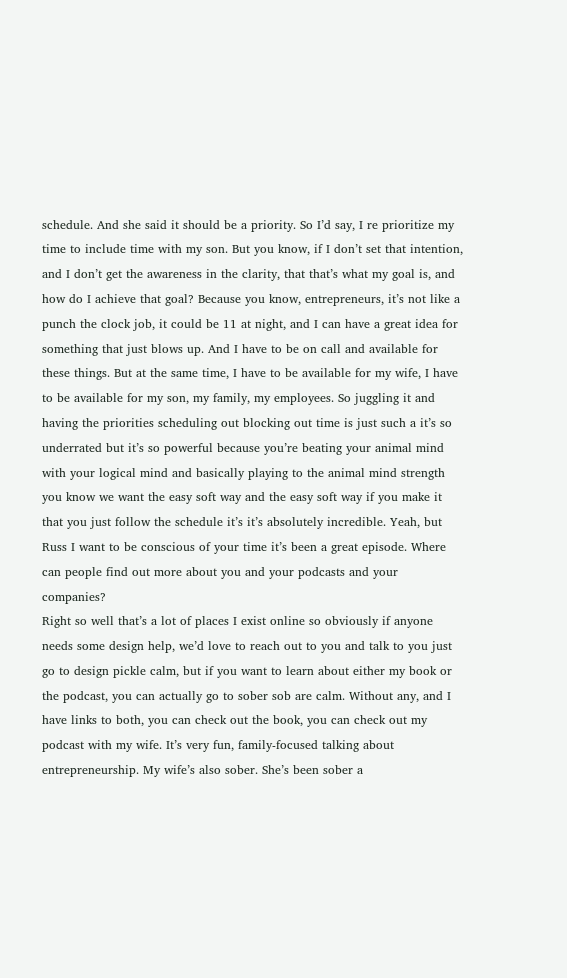schedule. And she said it should be a priority. So I’d say, I re prioritize my time to include time with my son. But you know, if I don’t set that intention, and I don’t get the awareness in the clarity, that that’s what my goal is, and how do I achieve that goal? Because you know, entrepreneurs, it’s not like a punch the clock job, it could be 11 at night, and I can have a great idea for something that just blows up. And I have to be on call and available for these things. But at the same time, I have to be available for my wife, I have to be available for my son, my family, my employees. So juggling it and having the priorities scheduling out blocking out time is just such a it’s so underrated but it’s so powerful because you’re beating your animal mind with your logical mind and basically playing to the animal mind strength you know we want the easy soft way and the easy soft way if you make it that you just follow the schedule it’s it’s absolutely incredible. Yeah, but Russ I want to be conscious of your time it’s been a great episode. Where can people find out more about you and your podcasts and your companies?
Right so well that’s a lot of places I exist online so obviously if anyone needs some design help, we’d love to reach out to you and talk to you just go to design pickle calm, but if you want to learn about either my book or the podcast, you can actually go to sober sob are calm. Without any, and I have links to both, you can check out the book, you can check out my podcast with my wife. It’s very fun, family-focused talking about entrepreneurship. My wife’s also sober. She’s been sober a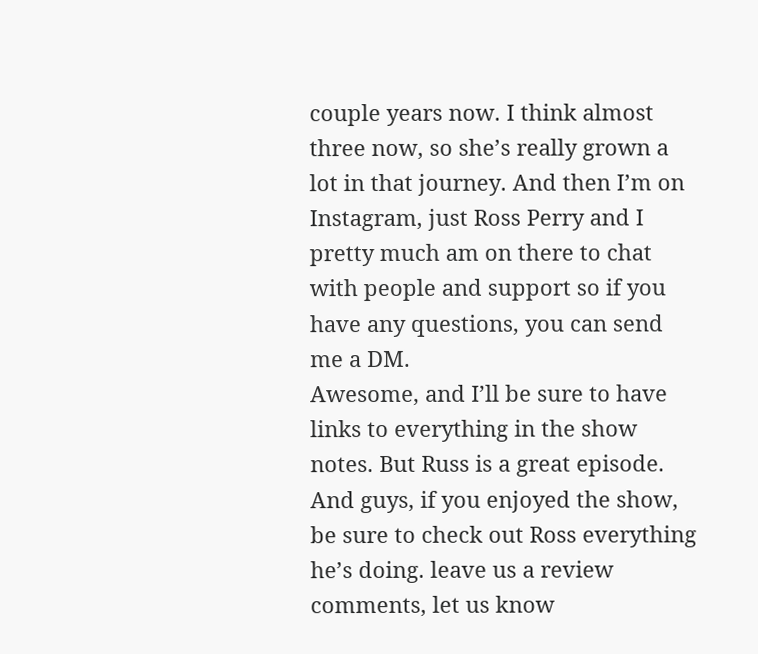couple years now. I think almost three now, so she’s really grown a lot in that journey. And then I’m on Instagram, just Ross Perry and I pretty much am on there to chat with people and support so if you have any questions, you can send me a DM.
Awesome, and I’ll be sure to have links to everything in the show notes. But Russ is a great episode. And guys, if you enjoyed the show, be sure to check out Ross everything he’s doing. leave us a review comments, let us know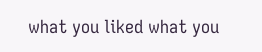what you liked what you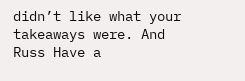didn’t like what your takeaways were. And Russ Have a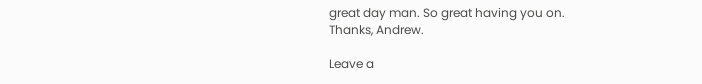great day man. So great having you on.
Thanks, Andrew.

Leave a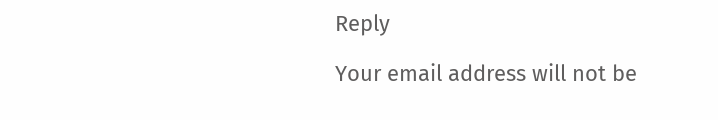Reply

Your email address will not be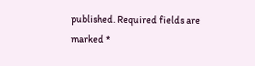published. Required fields are marked *